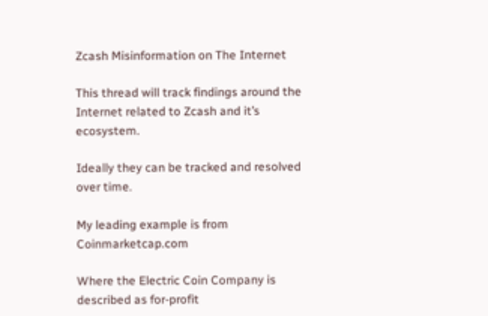Zcash Misinformation on The Internet

This thread will track findings around the Internet related to Zcash and it’s ecosystem.

Ideally they can be tracked and resolved over time.

My leading example is from Coinmarketcap.com

Where the Electric Coin Company is described as for-profit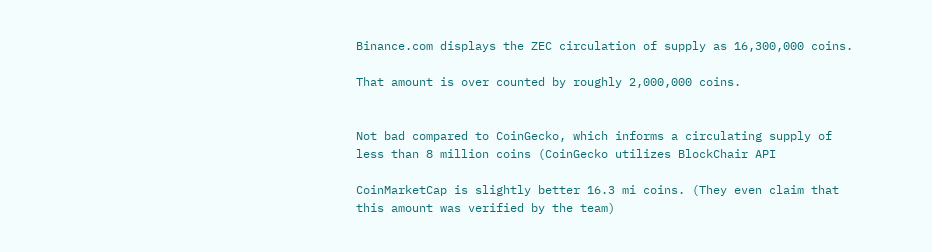Binance.com displays the ZEC circulation of supply as 16,300,000 coins.

That amount is over counted by roughly 2,000,000 coins.


Not bad compared to CoinGecko, which informs a circulating supply of less than 8 million coins (CoinGecko utilizes BlockChair API

CoinMarketCap is slightly better 16.3 mi coins. (They even claim that this amount was verified by the team)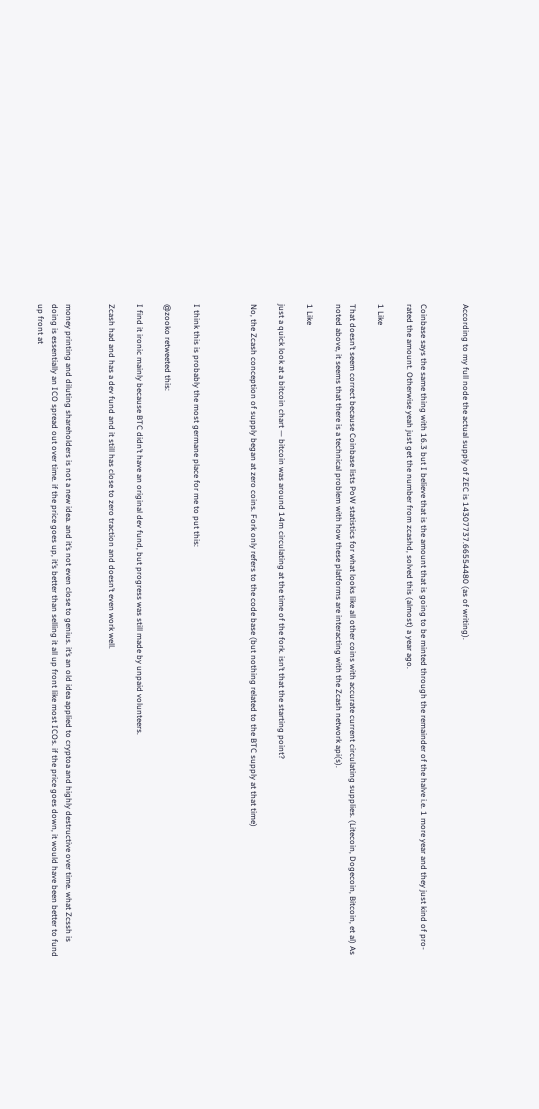According to my full node the actual supply of ZEC is 14307737.66554480 (as of writing).


Coinbase says the same thing with 16.3 but I believe that is the amount that is going to be minted through the remainder of the halve i.e. 1 more year and they just kind of pro-rated the amount. Otherwise yeah just get the number from zcashd, solved this (almost) a year ago.

1 Like

That doesn’t seem correct because Coinbase lists PoW statistics for what looks like all other coins with accurate current circulating supplies. (Litecoin, Dogecoin, Bitcoin, et al) As noted above, it seems that there is a technical problem with how these platforms are interacting with the Zcash network api(s).

1 Like

just a quick look at a bitcoin chart — bitcoin was around 14m circulating at the time of the fork. isn’t that the starting point?

No, the Zcash conception of supply began at zero coins. Fork only refers to the code base (but nothing related to the BTC supply at that time)



I think this is probably the most germane place for me to put this:

@zooko retweeted this:

I find it ironic mainly because BTC didn’t have an original dev fund, but progress was still made by unpaid volunteers.

Zcash had and has a dev fund and it still has close to zero traction and doesn’t even work well.


money printing and diluting shareholders is not a new idea. and it’s not even close to genius. it’s an old idea applied to cryptoa and highly destructive over time. what Zcssh is doing is essentially an ICO spread out over time. if the price goes up, it’s better than selling it all up front like most ICOs. if the price goes down, it would have been better to fund up front at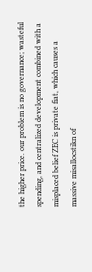the higher price. our problem is no governance; wasteful spending, and centralized development combined with a misplaced belief ZEC is private fiat, which causes a massive misallocstikn of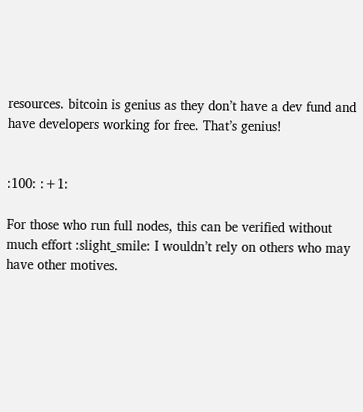resources. bitcoin is genius as they don’t have a dev fund and have developers working for free. That’s genius!


:100: :+1:

For those who run full nodes, this can be verified without much effort :slight_smile: I wouldn’t rely on others who may have other motives.